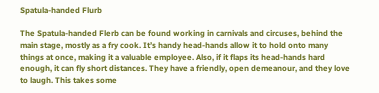Spatula-handed Flurb

The Spatula-handed Flerb can be found working in carnivals and circuses, behind the main stage, mostly as a fry cook. It’s handy head-hands allow it to hold onto many things at once, making it a valuable employee. Also, if it flaps its head-hands hard enough, it can fly short distances. They have a friendly, open demeanour, and they love to laugh. This takes some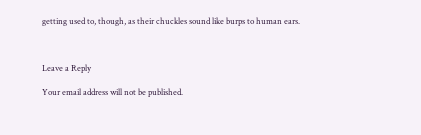getting used to, though, as their chuckles sound like burps to human ears.



Leave a Reply

Your email address will not be published.